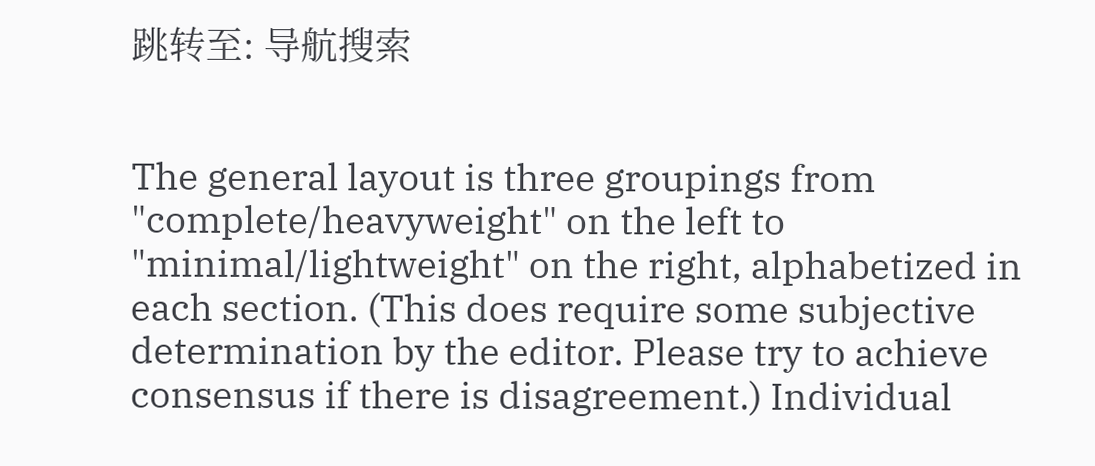跳转至: 导航搜索


The general layout is three groupings from "complete/heavyweight" on the left to "minimal/lightweight" on the right, alphabetized in each section. (This does require some subjective determination by the editor. Please try to achieve consensus if there is disagreement.) Individual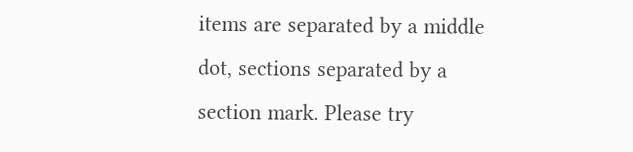items are separated by a middle dot, sections separated by a section mark. Please try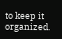to keep it organized.